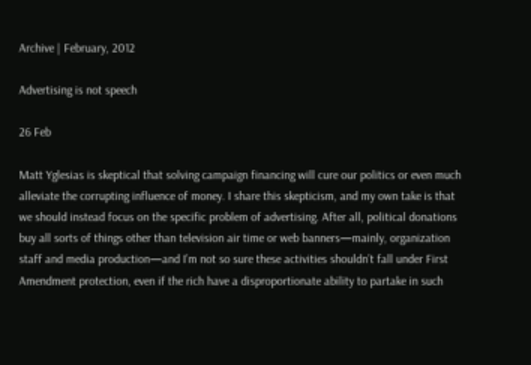Archive | February, 2012

Advertising is not speech

26 Feb

Matt Yglesias is skeptical that solving campaign financing will cure our politics or even much alleviate the corrupting influence of money. I share this skepticism, and my own take is that we should instead focus on the specific problem of advertising. After all, political donations buy all sorts of things other than television air time or web banners—mainly, organization staff and media production—and I’m not so sure these activities shouldn’t fall under First Amendment protection, even if the rich have a disproportionate ability to partake in such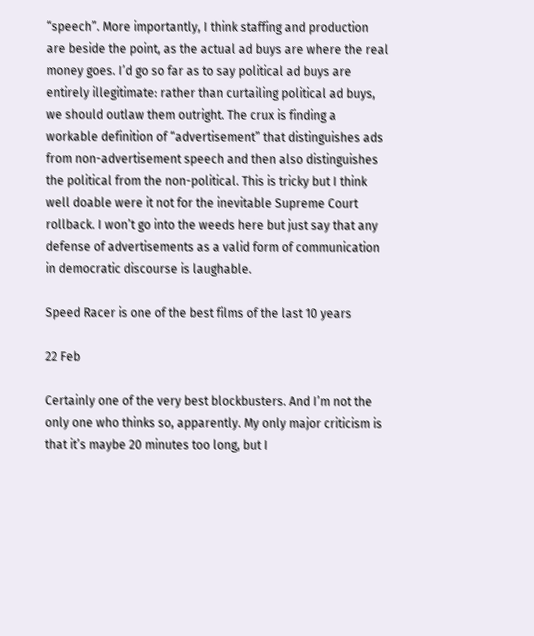“speech”. More importantly, I think staffing and production are beside the point, as the actual ad buys are where the real money goes. I’d go so far as to say political ad buys are entirely illegitimate: rather than curtailing political ad buys, we should outlaw them outright. The crux is finding a workable definition of “advertisement” that distinguishes ads from non-advertisement speech and then also distinguishes the political from the non-political. This is tricky but I think well doable were it not for the inevitable Supreme Court rollback. I won’t go into the weeds here but just say that any defense of advertisements as a valid form of communication in democratic discourse is laughable.

Speed Racer is one of the best films of the last 10 years

22 Feb

Certainly one of the very best blockbusters. And I’m not the only one who thinks so, apparently. My only major criticism is that it’s maybe 20 minutes too long, but I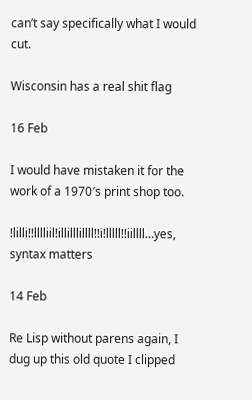can’t say specifically what I would cut.

Wisconsin has a real shit flag

16 Feb

I would have mistaken it for the work of a 1970′s print shop too.

!lilli!!lllliil!illilllillll!!i!lllll!!iillll…yes, syntax matters

14 Feb

Re Lisp without parens again, I dug up this old quote I clipped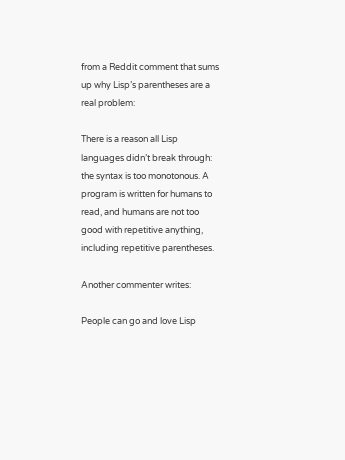from a Reddit comment that sums up why Lisp’s parentheses are a real problem:

There is a reason all Lisp languages didn’t break through: the syntax is too monotonous. A program is written for humans to read, and humans are not too good with repetitive anything, including repetitive parentheses.

Another commenter writes:

People can go and love Lisp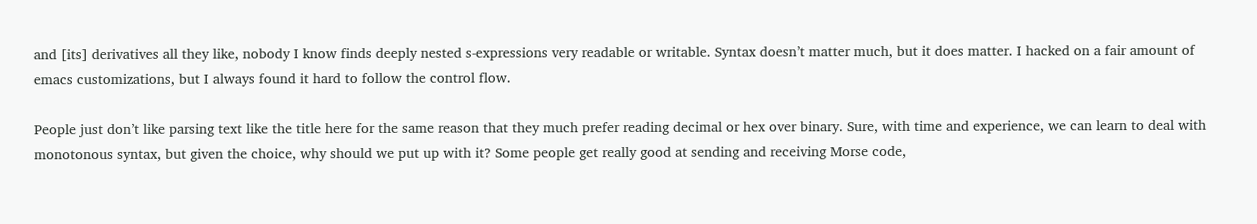and [its] derivatives all they like, nobody I know finds deeply nested s-expressions very readable or writable. Syntax doesn’t matter much, but it does matter. I hacked on a fair amount of emacs customizations, but I always found it hard to follow the control flow.

People just don’t like parsing text like the title here for the same reason that they much prefer reading decimal or hex over binary. Sure, with time and experience, we can learn to deal with monotonous syntax, but given the choice, why should we put up with it? Some people get really good at sending and receiving Morse code,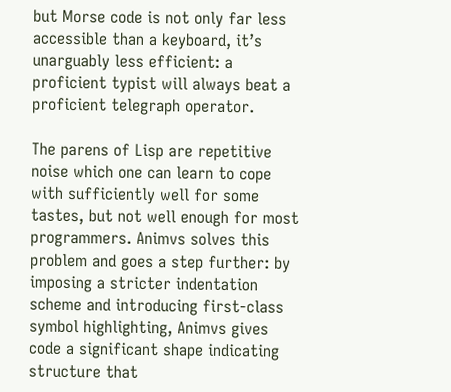but Morse code is not only far less accessible than a keyboard, it’s unarguably less efficient: a proficient typist will always beat a proficient telegraph operator.

The parens of Lisp are repetitive noise which one can learn to cope with sufficiently well for some tastes, but not well enough for most programmers. Animvs solves this problem and goes a step further: by imposing a stricter indentation scheme and introducing first-class symbol highlighting, Animvs gives code a significant shape indicating structure that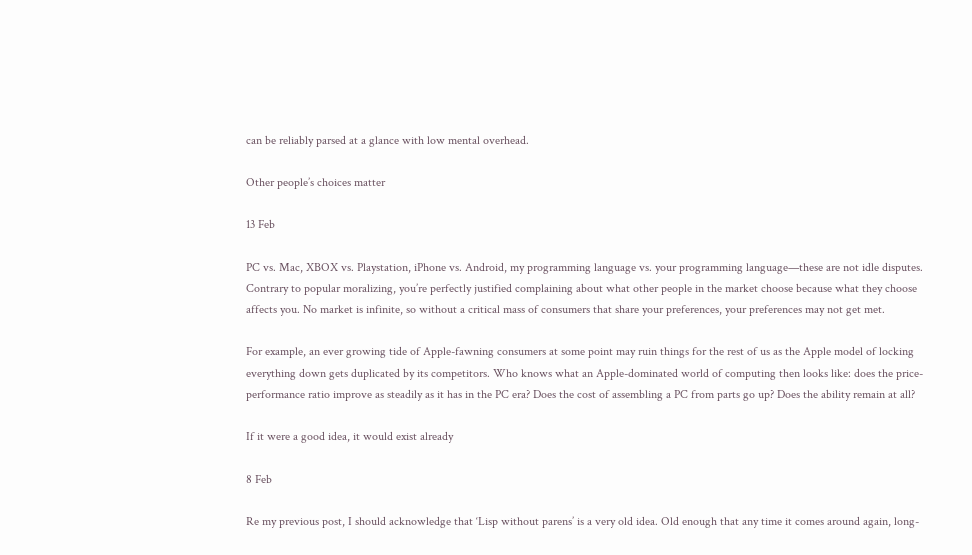can be reliably parsed at a glance with low mental overhead.

Other people’s choices matter

13 Feb

PC vs. Mac, XBOX vs. Playstation, iPhone vs. Android, my programming language vs. your programming language—these are not idle disputes. Contrary to popular moralizing, you’re perfectly justified complaining about what other people in the market choose because what they choose affects you. No market is infinite, so without a critical mass of consumers that share your preferences, your preferences may not get met.

For example, an ever growing tide of Apple-fawning consumers at some point may ruin things for the rest of us as the Apple model of locking everything down gets duplicated by its competitors. Who knows what an Apple-dominated world of computing then looks like: does the price-performance ratio improve as steadily as it has in the PC era? Does the cost of assembling a PC from parts go up? Does the ability remain at all?

If it were a good idea, it would exist already

8 Feb

Re my previous post, I should acknowledge that ‘Lisp without parens’ is a very old idea. Old enough that any time it comes around again, long-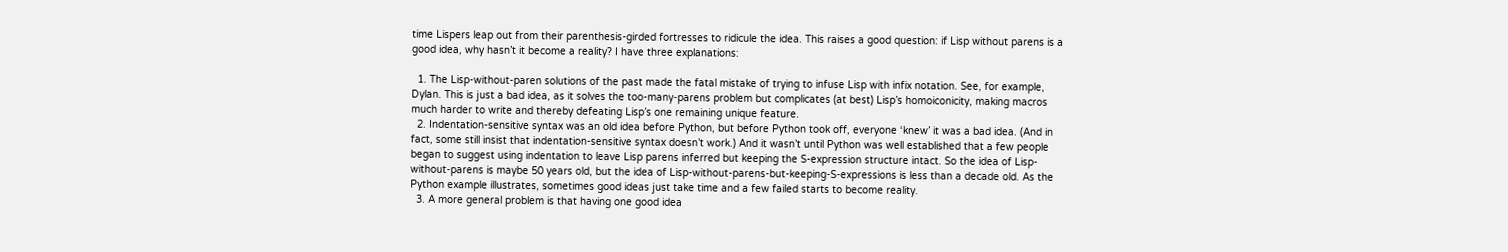time Lispers leap out from their parenthesis-girded fortresses to ridicule the idea. This raises a good question: if Lisp without parens is a good idea, why hasn’t it become a reality? I have three explanations:

  1. The Lisp-without-paren solutions of the past made the fatal mistake of trying to infuse Lisp with infix notation. See, for example, Dylan. This is just a bad idea, as it solves the too-many-parens problem but complicates (at best) Lisp’s homoiconicity, making macros much harder to write and thereby defeating Lisp’s one remaining unique feature.
  2. Indentation-sensitive syntax was an old idea before Python, but before Python took off, everyone ‘knew’ it was a bad idea. (And in fact, some still insist that indentation-sensitive syntax doesn’t work.) And it wasn’t until Python was well established that a few people began to suggest using indentation to leave Lisp parens inferred but keeping the S-expression structure intact. So the idea of Lisp-without-parens is maybe 50 years old, but the idea of Lisp-without-parens-but-keeping-S-expressions is less than a decade old. As the Python example illustrates, sometimes good ideas just take time and a few failed starts to become reality.
  3. A more general problem is that having one good idea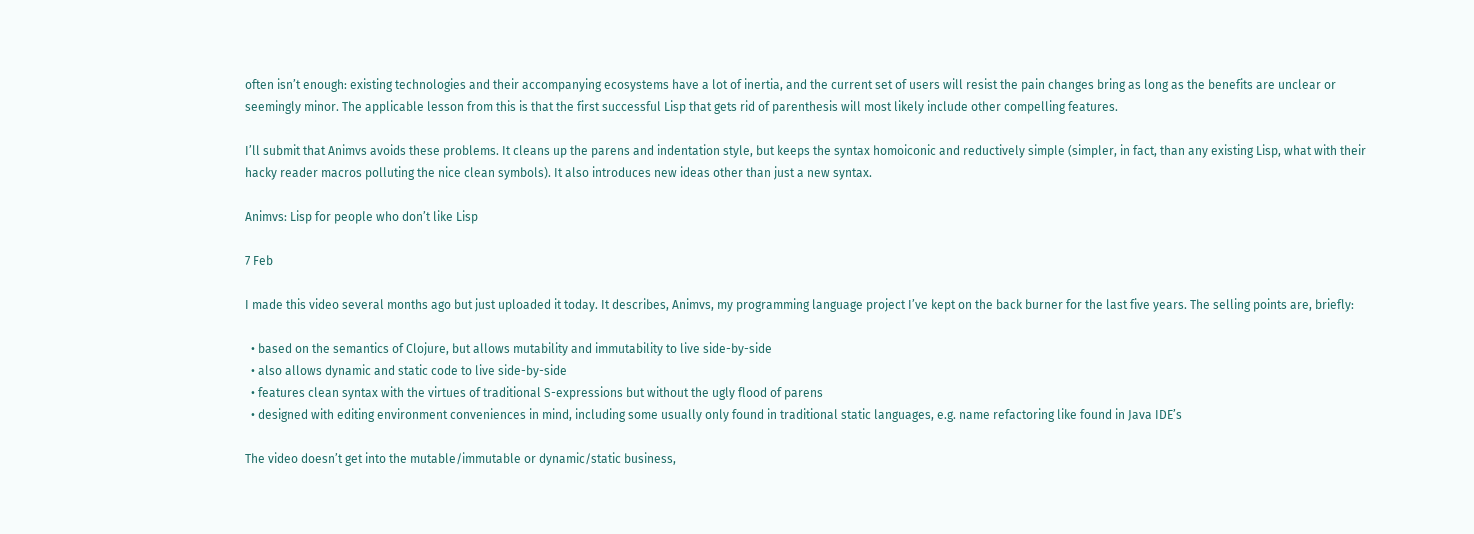often isn’t enough: existing technologies and their accompanying ecosystems have a lot of inertia, and the current set of users will resist the pain changes bring as long as the benefits are unclear or seemingly minor. The applicable lesson from this is that the first successful Lisp that gets rid of parenthesis will most likely include other compelling features.

I’ll submit that Animvs avoids these problems. It cleans up the parens and indentation style, but keeps the syntax homoiconic and reductively simple (simpler, in fact, than any existing Lisp, what with their hacky reader macros polluting the nice clean symbols). It also introduces new ideas other than just a new syntax.

Animvs: Lisp for people who don’t like Lisp

7 Feb

I made this video several months ago but just uploaded it today. It describes, Animvs, my programming language project I’ve kept on the back burner for the last five years. The selling points are, briefly:

  • based on the semantics of Clojure, but allows mutability and immutability to live side-by-side
  • also allows dynamic and static code to live side-by-side
  • features clean syntax with the virtues of traditional S-expressions but without the ugly flood of parens
  • designed with editing environment conveniences in mind, including some usually only found in traditional static languages, e.g. name refactoring like found in Java IDE’s

The video doesn’t get into the mutable/immutable or dynamic/static business,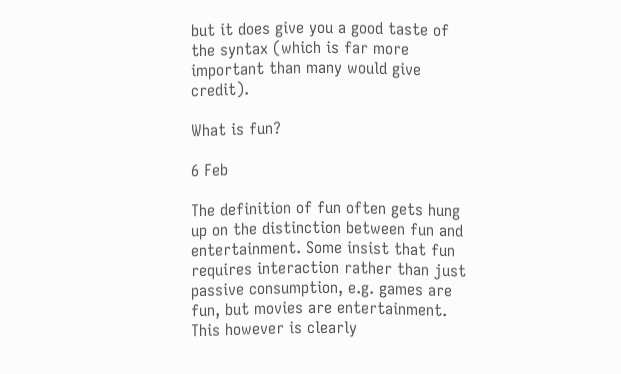but it does give you a good taste of the syntax (which is far more important than many would give credit).

What is fun?

6 Feb

The definition of fun often gets hung up on the distinction between fun and entertainment. Some insist that fun requires interaction rather than just passive consumption, e.g. games are fun, but movies are entertainment. This however is clearly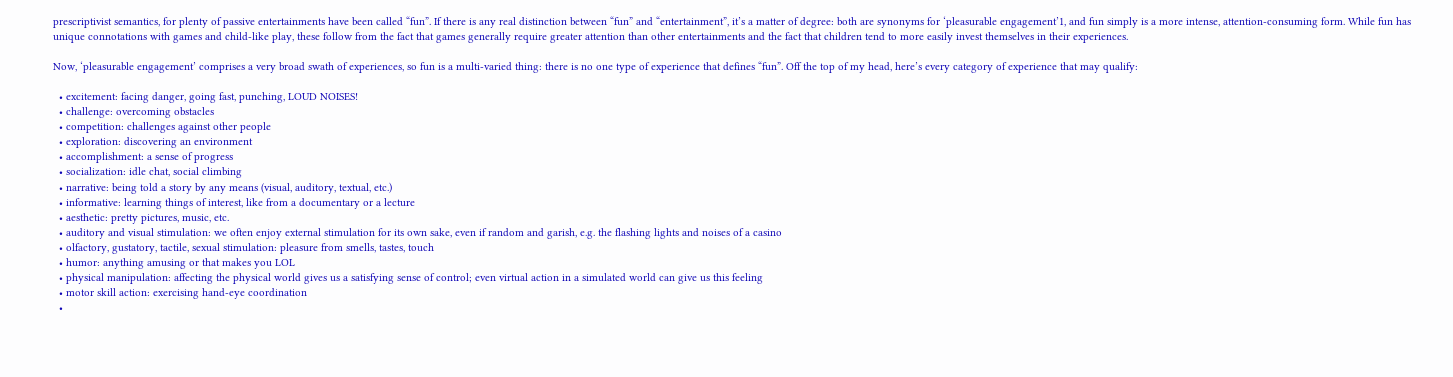prescriptivist semantics, for plenty of passive entertainments have been called “fun”. If there is any real distinction between “fun” and “entertainment”, it’s a matter of degree: both are synonyms for ‘pleasurable engagement’1, and fun simply is a more intense, attention-consuming form. While fun has unique connotations with games and child-like play, these follow from the fact that games generally require greater attention than other entertainments and the fact that children tend to more easily invest themselves in their experiences.

Now, ‘pleasurable engagement’ comprises a very broad swath of experiences, so fun is a multi-varied thing: there is no one type of experience that defines “fun”. Off the top of my head, here’s every category of experience that may qualify:

  • excitement: facing danger, going fast, punching, LOUD NOISES!
  • challenge: overcoming obstacles
  • competition: challenges against other people
  • exploration: discovering an environment
  • accomplishment: a sense of progress
  • socialization: idle chat, social climbing
  • narrative: being told a story by any means (visual, auditory, textual, etc.)
  • informative: learning things of interest, like from a documentary or a lecture
  • aesthetic: pretty pictures, music, etc.
  • auditory and visual stimulation: we often enjoy external stimulation for its own sake, even if random and garish, e.g. the flashing lights and noises of a casino
  • olfactory, gustatory, tactile, sexual stimulation: pleasure from smells, tastes, touch
  • humor: anything amusing or that makes you LOL
  • physical manipulation: affecting the physical world gives us a satisfying sense of control; even virtual action in a simulated world can give us this feeling
  • motor skill action: exercising hand-eye coordination
  •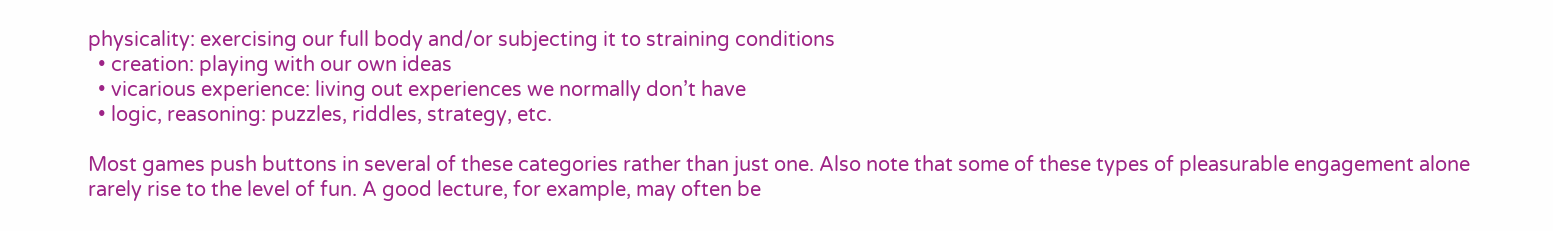physicality: exercising our full body and/or subjecting it to straining conditions
  • creation: playing with our own ideas
  • vicarious experience: living out experiences we normally don’t have
  • logic, reasoning: puzzles, riddles, strategy, etc.

Most games push buttons in several of these categories rather than just one. Also note that some of these types of pleasurable engagement alone rarely rise to the level of fun. A good lecture, for example, may often be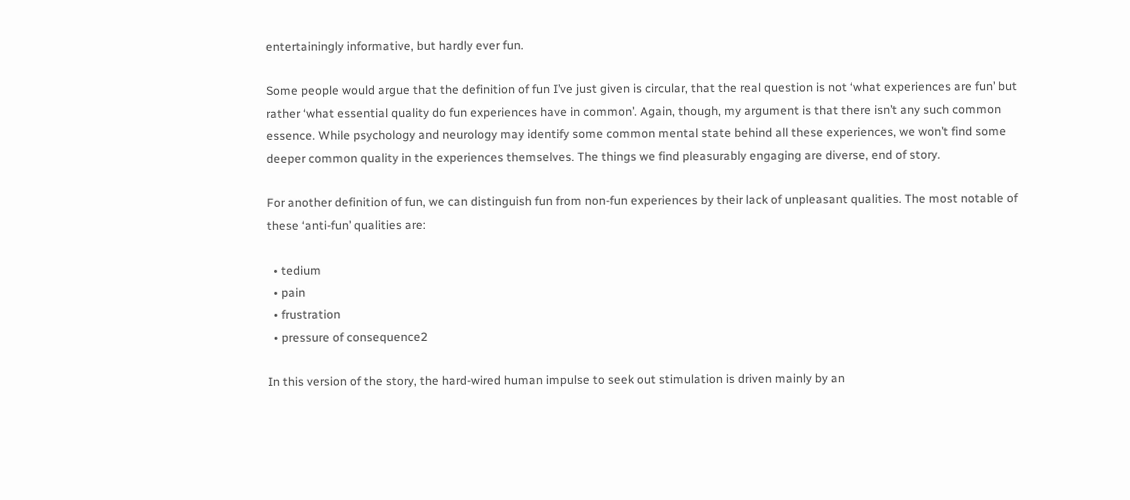entertainingly informative, but hardly ever fun.

Some people would argue that the definition of fun I’ve just given is circular, that the real question is not ‘what experiences are fun’ but rather ‘what essential quality do fun experiences have in common’. Again, though, my argument is that there isn’t any such common essence. While psychology and neurology may identify some common mental state behind all these experiences, we won’t find some deeper common quality in the experiences themselves. The things we find pleasurably engaging are diverse, end of story.

For another definition of fun, we can distinguish fun from non-fun experiences by their lack of unpleasant qualities. The most notable of these ‘anti-fun’ qualities are:

  • tedium
  • pain
  • frustration
  • pressure of consequence2

In this version of the story, the hard-wired human impulse to seek out stimulation is driven mainly by an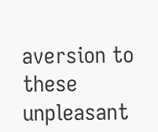aversion to these unpleasant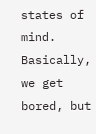states of mind. Basically, we get bored, but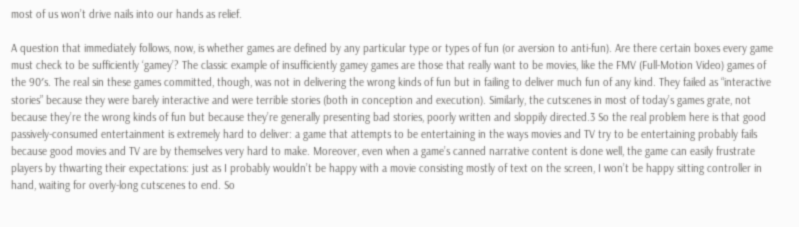most of us won’t drive nails into our hands as relief.

A question that immediately follows, now, is whether games are defined by any particular type or types of fun (or aversion to anti-fun). Are there certain boxes every game must check to be sufficiently ‘gamey’? The classic example of insufficiently gamey games are those that really want to be movies, like the FMV (Full-Motion Video) games of the 90′s. The real sin these games committed, though, was not in delivering the wrong kinds of fun but in failing to deliver much fun of any kind. They failed as “interactive stories” because they were barely interactive and were terrible stories (both in conception and execution). Similarly, the cutscenes in most of today’s games grate, not because they’re the wrong kinds of fun but because they’re generally presenting bad stories, poorly written and sloppily directed.3 So the real problem here is that good passively-consumed entertainment is extremely hard to deliver: a game that attempts to be entertaining in the ways movies and TV try to be entertaining probably fails because good movies and TV are by themselves very hard to make. Moreover, even when a game’s canned narrative content is done well, the game can easily frustrate players by thwarting their expectations: just as I probably wouldn’t be happy with a movie consisting mostly of text on the screen, I won’t be happy sitting controller in hand, waiting for overly-long cutscenes to end. So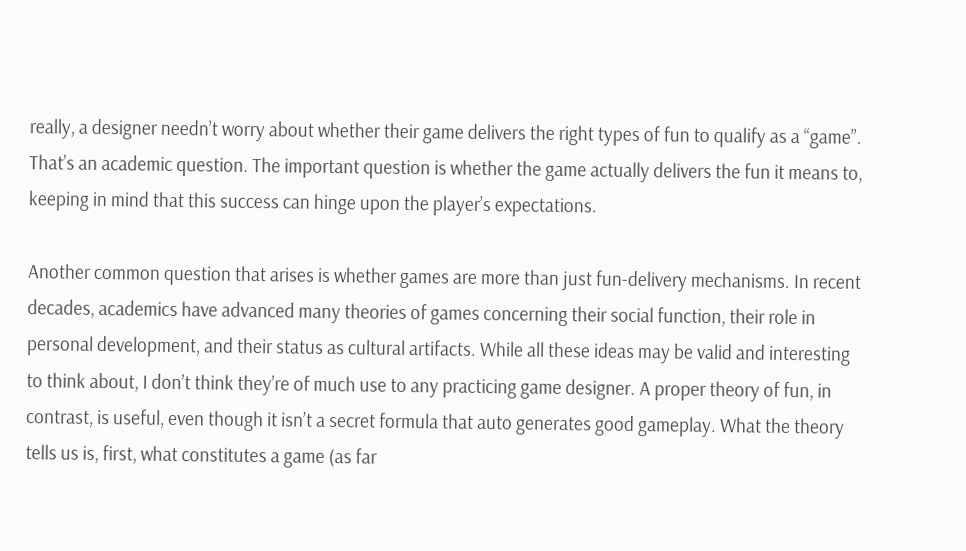really, a designer needn’t worry about whether their game delivers the right types of fun to qualify as a “game”. That’s an academic question. The important question is whether the game actually delivers the fun it means to, keeping in mind that this success can hinge upon the player’s expectations.

Another common question that arises is whether games are more than just fun-delivery mechanisms. In recent decades, academics have advanced many theories of games concerning their social function, their role in personal development, and their status as cultural artifacts. While all these ideas may be valid and interesting to think about, I don’t think they’re of much use to any practicing game designer. A proper theory of fun, in contrast, is useful, even though it isn’t a secret formula that auto generates good gameplay. What the theory tells us is, first, what constitutes a game (as far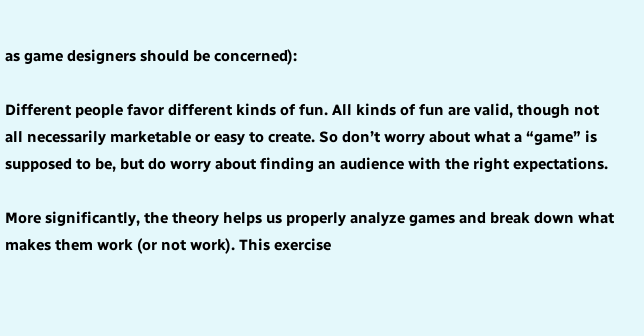as game designers should be concerned):

Different people favor different kinds of fun. All kinds of fun are valid, though not all necessarily marketable or easy to create. So don’t worry about what a “game” is supposed to be, but do worry about finding an audience with the right expectations.

More significantly, the theory helps us properly analyze games and break down what makes them work (or not work). This exercise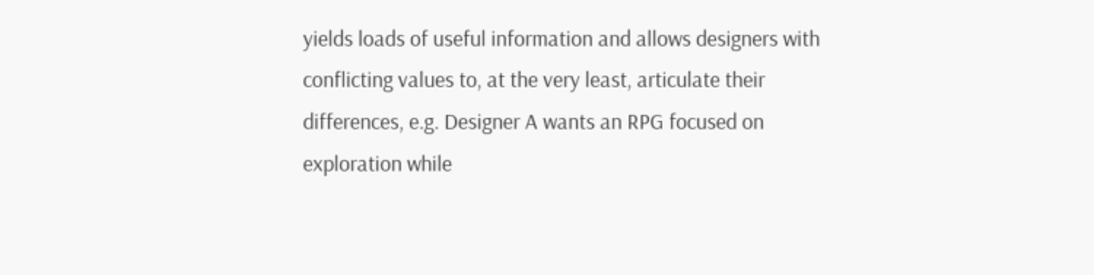yields loads of useful information and allows designers with conflicting values to, at the very least, articulate their differences, e.g. Designer A wants an RPG focused on exploration while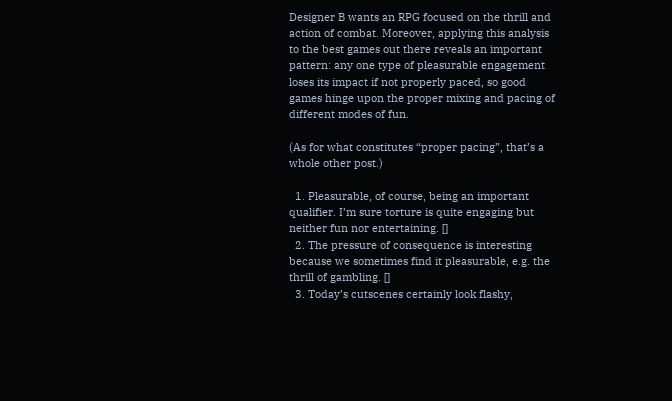Designer B wants an RPG focused on the thrill and action of combat. Moreover, applying this analysis to the best games out there reveals an important pattern: any one type of pleasurable engagement loses its impact if not properly paced, so good games hinge upon the proper mixing and pacing of different modes of fun.

(As for what constitutes “proper pacing”, that’s a whole other post.)

  1. Pleasurable, of course, being an important qualifier. I’m sure torture is quite engaging but neither fun nor entertaining. []
  2. The pressure of consequence is interesting because we sometimes find it pleasurable, e.g. the thrill of gambling. []
  3. Today’s cutscenes certainly look flashy,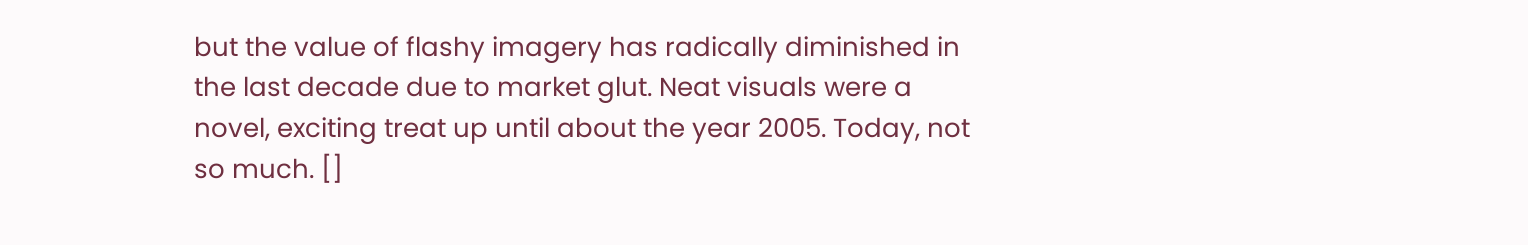but the value of flashy imagery has radically diminished in the last decade due to market glut. Neat visuals were a novel, exciting treat up until about the year 2005. Today, not so much. []